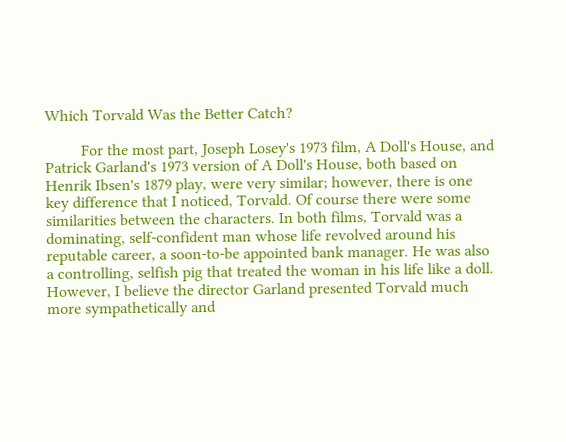Which Torvald Was the Better Catch?

         For the most part, Joseph Losey's 1973 film, A Doll's House, and Patrick Garland's 1973 version of A Doll's House, both based on Henrik Ibsen's 1879 play, were very similar; however, there is one key difference that I noticed, Torvald. Of course there were some similarities between the characters. In both films, Torvald was a dominating, self-confident man whose life revolved around his reputable career, a soon-to-be appointed bank manager. He was also a controlling, selfish pig that treated the woman in his life like a doll. However, I believe the director Garland presented Torvald much more sympathetically and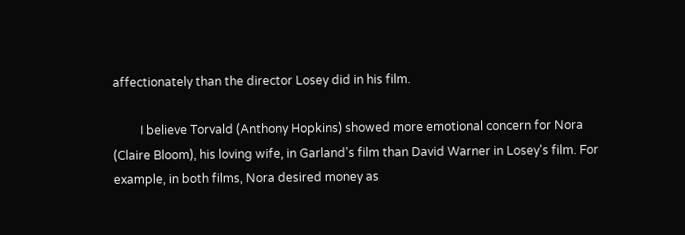affectionately than the director Losey did in his film.

         I believe Torvald (Anthony Hopkins) showed more emotional concern for Nora (Claire Bloom), his loving wife, in Garland's film than David Warner in Losey's film. For example, in both films, Nora desired money as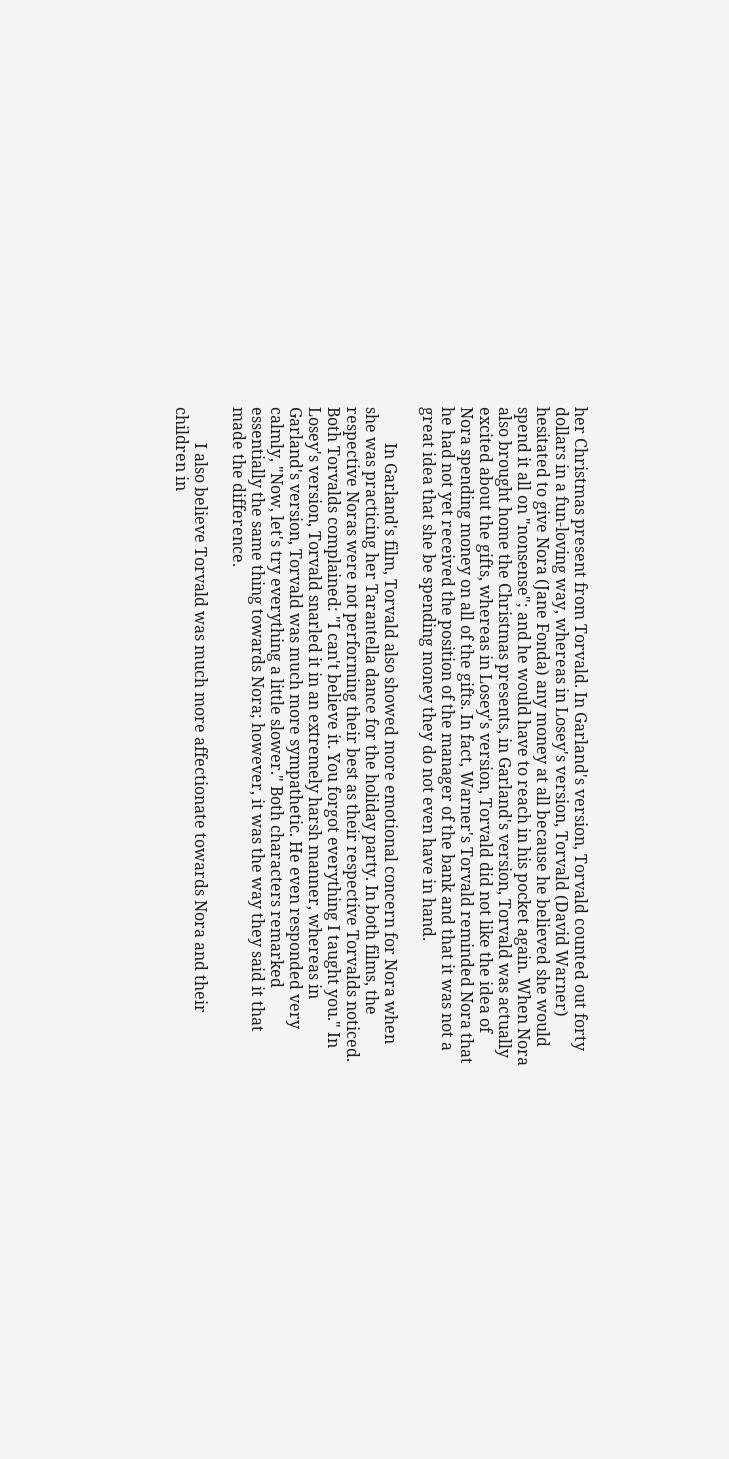her Christmas present from Torvald. In Garland's version, Torvald counted out forty dollars in a fun-loving way, whereas in Losey's version, Torvald (David Warner) hesitated to give Nora (Jane Fonda) any money at all because he believed she would spend it all on "nonsense"; and he would have to reach in his pocket again. When Nora also brought home the Christmas presents, in Garland's version, Torvald was actually excited about the gifts, whereas in Losey's version, Torvald did not like the idea of Nora spending money on all of the gifts. In fact, Warner's Torvald reminded Nora that he had not yet received the position of the manager of the bank and that it was not a great idea that she be spending money they do not even have in hand.

         In Garland's film, Torvald also showed more emotional concern for Nora when she was practicing her Tarantella dance for the holiday party. In both films, the respective Noras were not performing their best as their respective Torvalds noticed. Both Torvalds complained: "I can't believe it. You forgot everything I taught you." In Losey's version, Torvald snarled it in an extremely harsh manner, whereas in Garland's version, Torvald was much more sympathetic. He even responded very calmly, "Now, let's try everything a little slower." Both characters remarked essentially the same thing towards Nora; however, it was the way they said it that made the difference.

         I also believe Torvald was much more affectionate towards Nora and their children in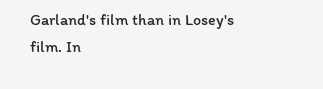Garland's film than in Losey's film. In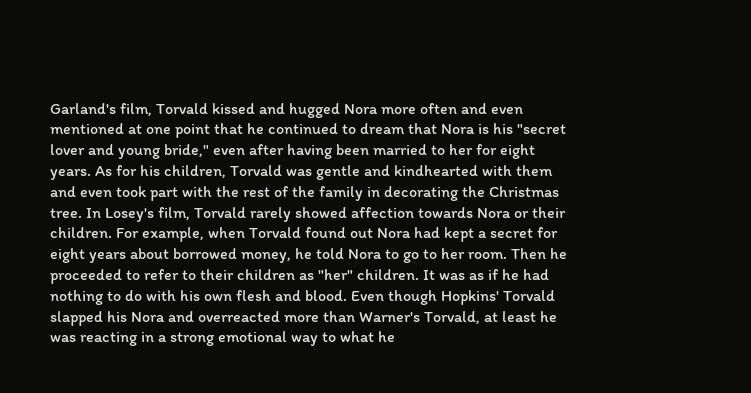Garland's film, Torvald kissed and hugged Nora more often and even mentioned at one point that he continued to dream that Nora is his "secret lover and young bride," even after having been married to her for eight years. As for his children, Torvald was gentle and kindhearted with them and even took part with the rest of the family in decorating the Christmas tree. In Losey's film, Torvald rarely showed affection towards Nora or their children. For example, when Torvald found out Nora had kept a secret for eight years about borrowed money, he told Nora to go to her room. Then he proceeded to refer to their children as "her" children. It was as if he had nothing to do with his own flesh and blood. Even though Hopkins' Torvald slapped his Nora and overreacted more than Warner's Torvald, at least he was reacting in a strong emotional way to what he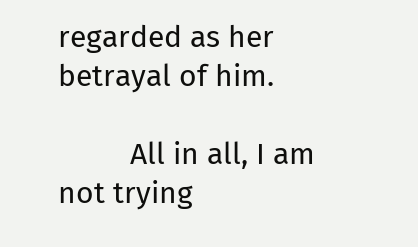regarded as her betrayal of him.

         All in all, I am not trying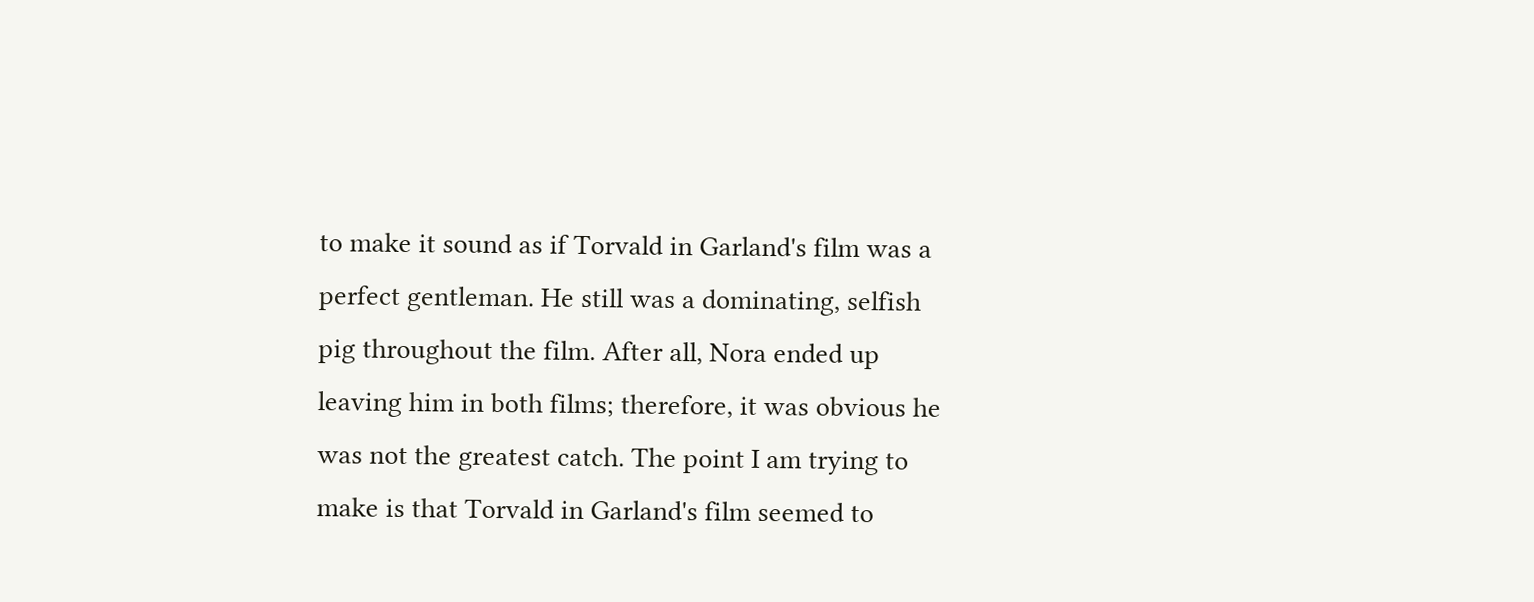to make it sound as if Torvald in Garland's film was a perfect gentleman. He still was a dominating, selfish pig throughout the film. After all, Nora ended up leaving him in both films; therefore, it was obvious he was not the greatest catch. The point I am trying to make is that Torvald in Garland's film seemed to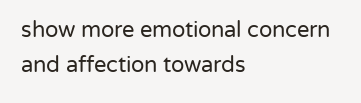show more emotional concern and affection towards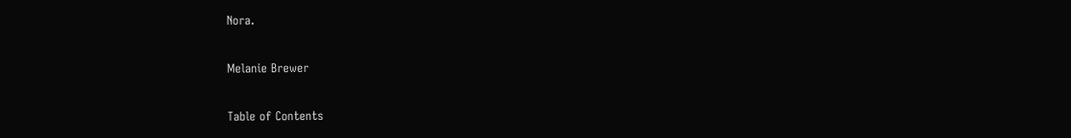Nora.

Melanie Brewer

Table of Contents